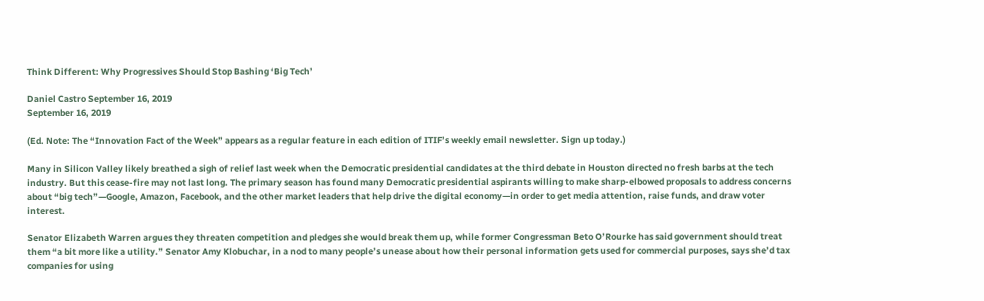Think Different: Why Progressives Should Stop Bashing ‘Big Tech’

Daniel Castro September 16, 2019
September 16, 2019

(Ed. Note: The “Innovation Fact of the Week” appears as a regular feature in each edition of ITIF’s weekly email newsletter. Sign up today.)

Many in Silicon Valley likely breathed a sigh of relief last week when the Democratic presidential candidates at the third debate in Houston directed no fresh barbs at the tech industry. But this cease-fire may not last long. The primary season has found many Democratic presidential aspirants willing to make sharp-elbowed proposals to address concerns about “big tech”—Google, Amazon, Facebook, and the other market leaders that help drive the digital economy—in order to get media attention, raise funds, and draw voter interest.

Senator Elizabeth Warren argues they threaten competition and pledges she would break them up, while former Congressman Beto O’Rourke has said government should treat them “a bit more like a utility.” Senator Amy Klobuchar, in a nod to many people’s unease about how their personal information gets used for commercial purposes, says she’d tax companies for using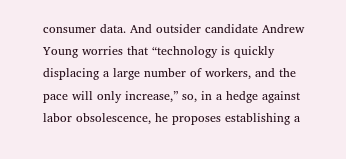consumer data. And outsider candidate Andrew Young worries that “technology is quickly displacing a large number of workers, and the pace will only increase,” so, in a hedge against labor obsolescence, he proposes establishing a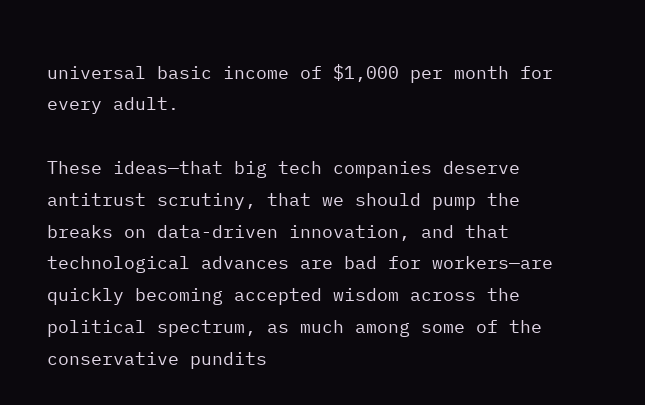universal basic income of $1,000 per month for every adult.

These ideas—that big tech companies deserve antitrust scrutiny, that we should pump the breaks on data-driven innovation, and that technological advances are bad for workers—are quickly becoming accepted wisdom across the political spectrum, as much among some of the conservative pundits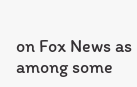on Fox News as among some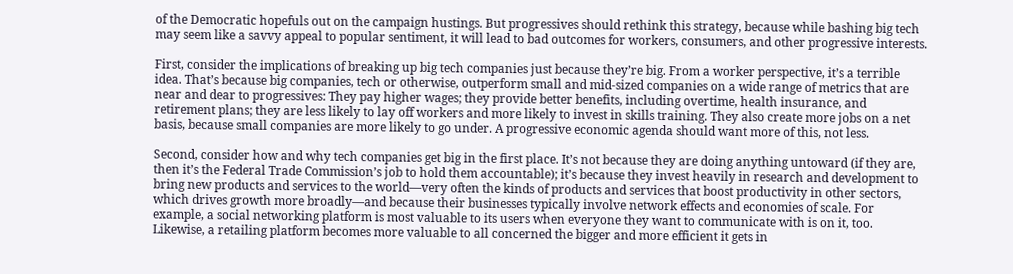of the Democratic hopefuls out on the campaign hustings. But progressives should rethink this strategy, because while bashing big tech may seem like a savvy appeal to popular sentiment, it will lead to bad outcomes for workers, consumers, and other progressive interests.

First, consider the implications of breaking up big tech companies just because they’re big. From a worker perspective, it’s a terrible idea. That’s because big companies, tech or otherwise, outperform small and mid-sized companies on a wide range of metrics that are near and dear to progressives: They pay higher wages; they provide better benefits, including overtime, health insurance, and retirement plans; they are less likely to lay off workers and more likely to invest in skills training. They also create more jobs on a net basis, because small companies are more likely to go under. A progressive economic agenda should want more of this, not less.

Second, consider how and why tech companies get big in the first place. It’s not because they are doing anything untoward (if they are, then it’s the Federal Trade Commission’s job to hold them accountable); it’s because they invest heavily in research and development to bring new products and services to the world—very often the kinds of products and services that boost productivity in other sectors, which drives growth more broadly—and because their businesses typically involve network effects and economies of scale. For example, a social networking platform is most valuable to its users when everyone they want to communicate with is on it, too. Likewise, a retailing platform becomes more valuable to all concerned the bigger and more efficient it gets in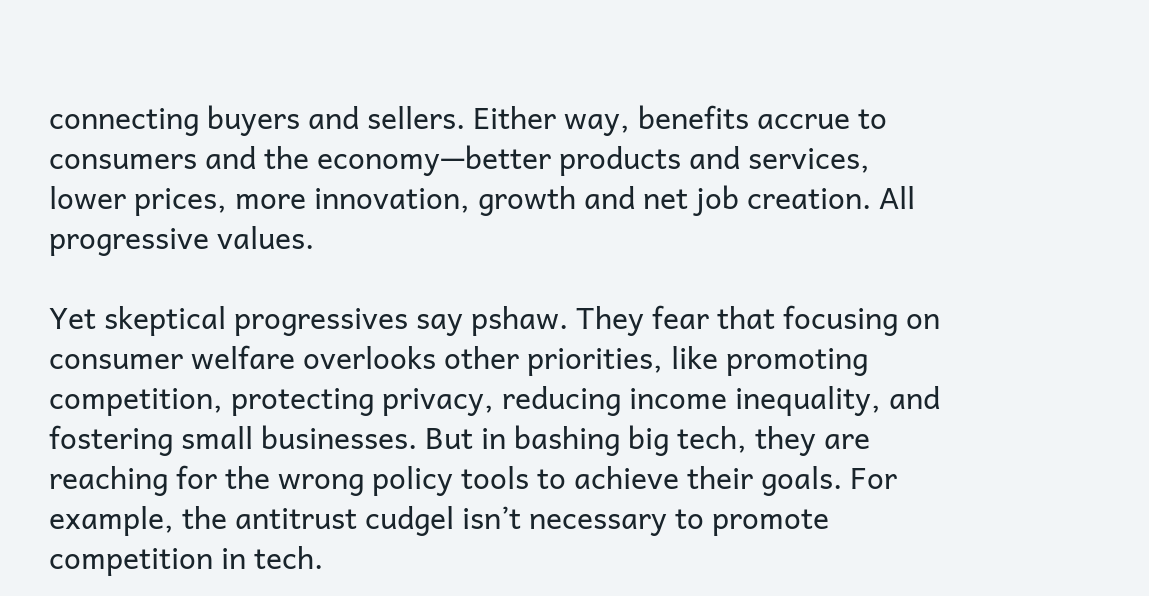connecting buyers and sellers. Either way, benefits accrue to consumers and the economy—better products and services, lower prices, more innovation, growth and net job creation. All progressive values.

Yet skeptical progressives say pshaw. They fear that focusing on consumer welfare overlooks other priorities, like promoting competition, protecting privacy, reducing income inequality, and fostering small businesses. But in bashing big tech, they are reaching for the wrong policy tools to achieve their goals. For example, the antitrust cudgel isn’t necessary to promote competition in tech.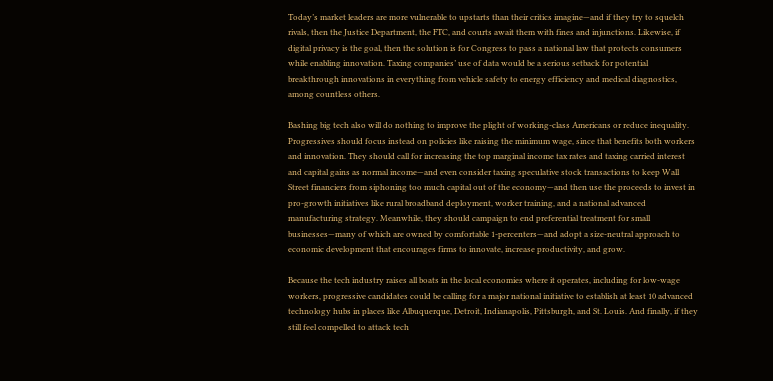Today’s market leaders are more vulnerable to upstarts than their critics imagine—and if they try to squelch rivals, then the Justice Department, the FTC, and courts await them with fines and injunctions. Likewise, if digital privacy is the goal, then the solution is for Congress to pass a national law that protects consumers while enabling innovation. Taxing companies’ use of data would be a serious setback for potential breakthrough innovations in everything from vehicle safety to energy efficiency and medical diagnostics, among countless others.

Bashing big tech also will do nothing to improve the plight of working-class Americans or reduce inequality. Progressives should focus instead on policies like raising the minimum wage, since that benefits both workers and innovation. They should call for increasing the top marginal income tax rates and taxing carried interest and capital gains as normal income—and even consider taxing speculative stock transactions to keep Wall Street financiers from siphoning too much capital out of the economy—and then use the proceeds to invest in pro-growth initiatives like rural broadband deployment, worker training, and a national advanced manufacturing strategy. Meanwhile, they should campaign to end preferential treatment for small businesses—many of which are owned by comfortable 1-percenters—and adopt a size-neutral approach to economic development that encourages firms to innovate, increase productivity, and grow.

Because the tech industry raises all boats in the local economies where it operates, including for low-wage workers, progressive candidates could be calling for a major national initiative to establish at least 10 advanced technology hubs in places like Albuquerque, Detroit, Indianapolis, Pittsburgh, and St. Louis. And finally, if they still feel compelled to attack tech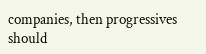companies, then progressives should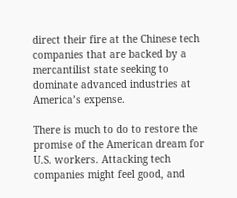direct their fire at the Chinese tech companies that are backed by a mercantilist state seeking to dominate advanced industries at America’s expense.

There is much to do to restore the promise of the American dream for U.S. workers. Attacking tech companies might feel good, and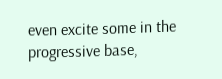even excite some in the progressive base,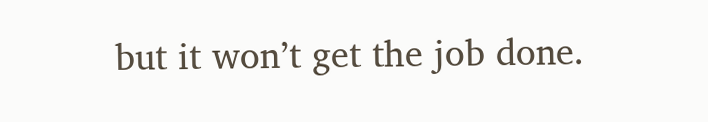but it won’t get the job done.